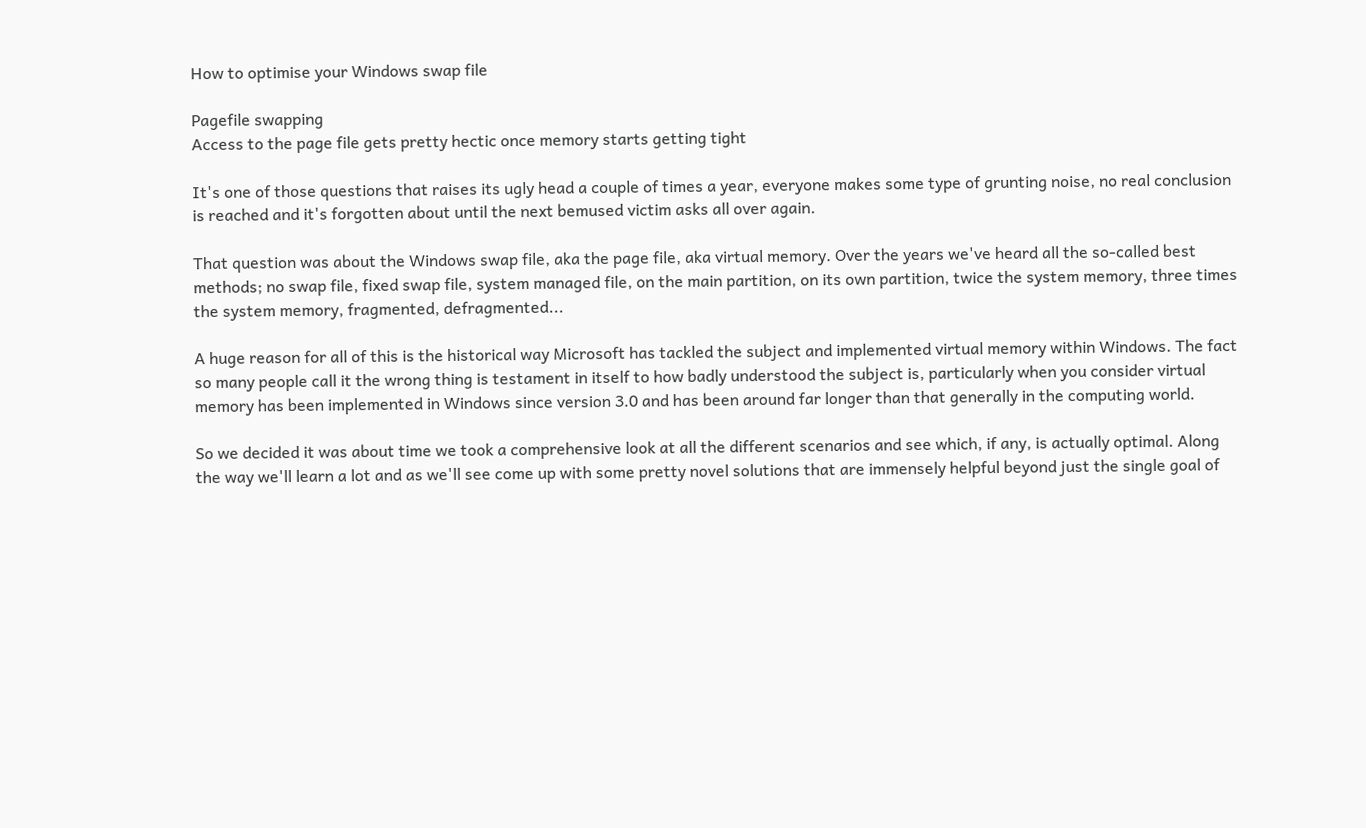How to optimise your Windows swap file

Pagefile swapping
Access to the page file gets pretty hectic once memory starts getting tight

It's one of those questions that raises its ugly head a couple of times a year, everyone makes some type of grunting noise, no real conclusion is reached and it's forgotten about until the next bemused victim asks all over again.

That question was about the Windows swap file, aka the page file, aka virtual memory. Over the years we've heard all the so-called best methods; no swap file, fixed swap file, system managed file, on the main partition, on its own partition, twice the system memory, three times the system memory, fragmented, defragmented...

A huge reason for all of this is the historical way Microsoft has tackled the subject and implemented virtual memory within Windows. The fact so many people call it the wrong thing is testament in itself to how badly understood the subject is, particularly when you consider virtual memory has been implemented in Windows since version 3.0 and has been around far longer than that generally in the computing world.

So we decided it was about time we took a comprehensive look at all the different scenarios and see which, if any, is actually optimal. Along the way we'll learn a lot and as we'll see come up with some pretty novel solutions that are immensely helpful beyond just the single goal of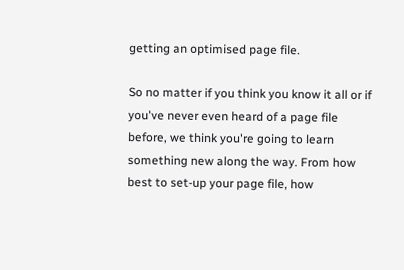getting an optimised page file.

So no matter if you think you know it all or if you've never even heard of a page file before, we think you're going to learn something new along the way. From how best to set-up your page file, how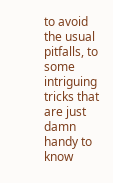to avoid the usual pitfalls, to some intriguing tricks that are just damn handy to know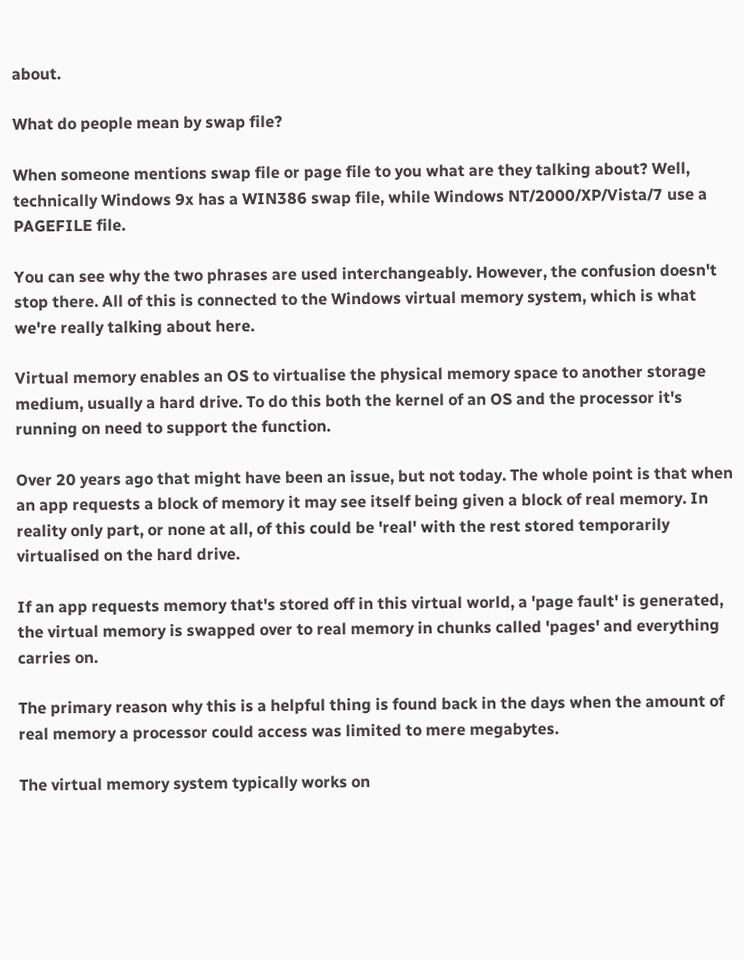about.

What do people mean by swap file?

When someone mentions swap file or page file to you what are they talking about? Well, technically Windows 9x has a WIN386 swap file, while Windows NT/2000/XP/Vista/7 use a PAGEFILE file.

You can see why the two phrases are used interchangeably. However, the confusion doesn't stop there. All of this is connected to the Windows virtual memory system, which is what we're really talking about here.

Virtual memory enables an OS to virtualise the physical memory space to another storage medium, usually a hard drive. To do this both the kernel of an OS and the processor it's running on need to support the function.

Over 20 years ago that might have been an issue, but not today. The whole point is that when an app requests a block of memory it may see itself being given a block of real memory. In reality only part, or none at all, of this could be 'real' with the rest stored temporarily virtualised on the hard drive.

If an app requests memory that's stored off in this virtual world, a 'page fault' is generated, the virtual memory is swapped over to real memory in chunks called 'pages' and everything carries on.

The primary reason why this is a helpful thing is found back in the days when the amount of real memory a processor could access was limited to mere megabytes.

The virtual memory system typically works on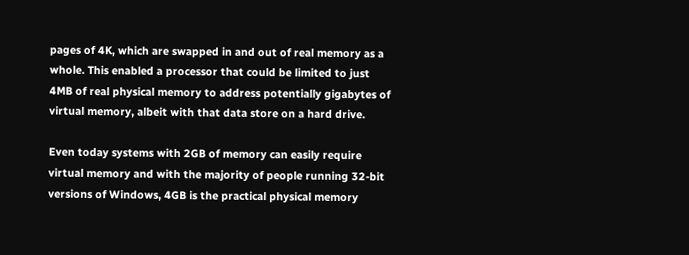pages of 4K, which are swapped in and out of real memory as a whole. This enabled a processor that could be limited to just 4MB of real physical memory to address potentially gigabytes of virtual memory, albeit with that data store on a hard drive.

Even today systems with 2GB of memory can easily require virtual memory and with the majority of people running 32-bit versions of Windows, 4GB is the practical physical memory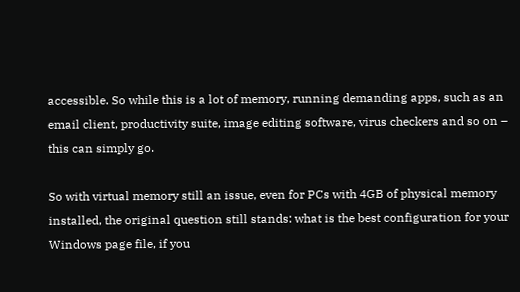accessible. So while this is a lot of memory, running demanding apps, such as an email client, productivity suite, image editing software, virus checkers and so on – this can simply go.

So with virtual memory still an issue, even for PCs with 4GB of physical memory installed, the original question still stands: what is the best configuration for your Windows page file, if you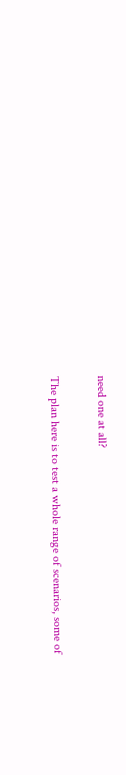need one at all?

The plan here is to test a whole range of scenarios, some of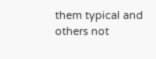them typical and others not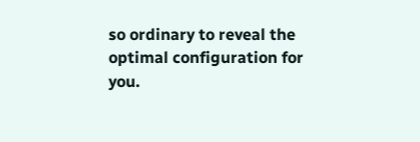so ordinary to reveal the optimal configuration for you.